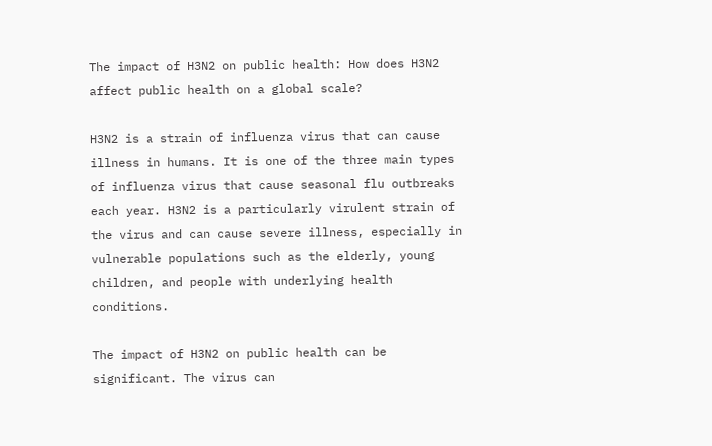The impact of H3N2 on public health: How does H3N2 affect public health on a global scale?

H3N2 is a strain of influenza virus that can cause illness in humans. It is one of the three main types of influenza virus that cause seasonal flu outbreaks each year. H3N2 is a particularly virulent strain of the virus and can cause severe illness, especially in vulnerable populations such as the elderly, young children, and people with underlying health conditions.

The impact of H3N2 on public health can be significant. The virus can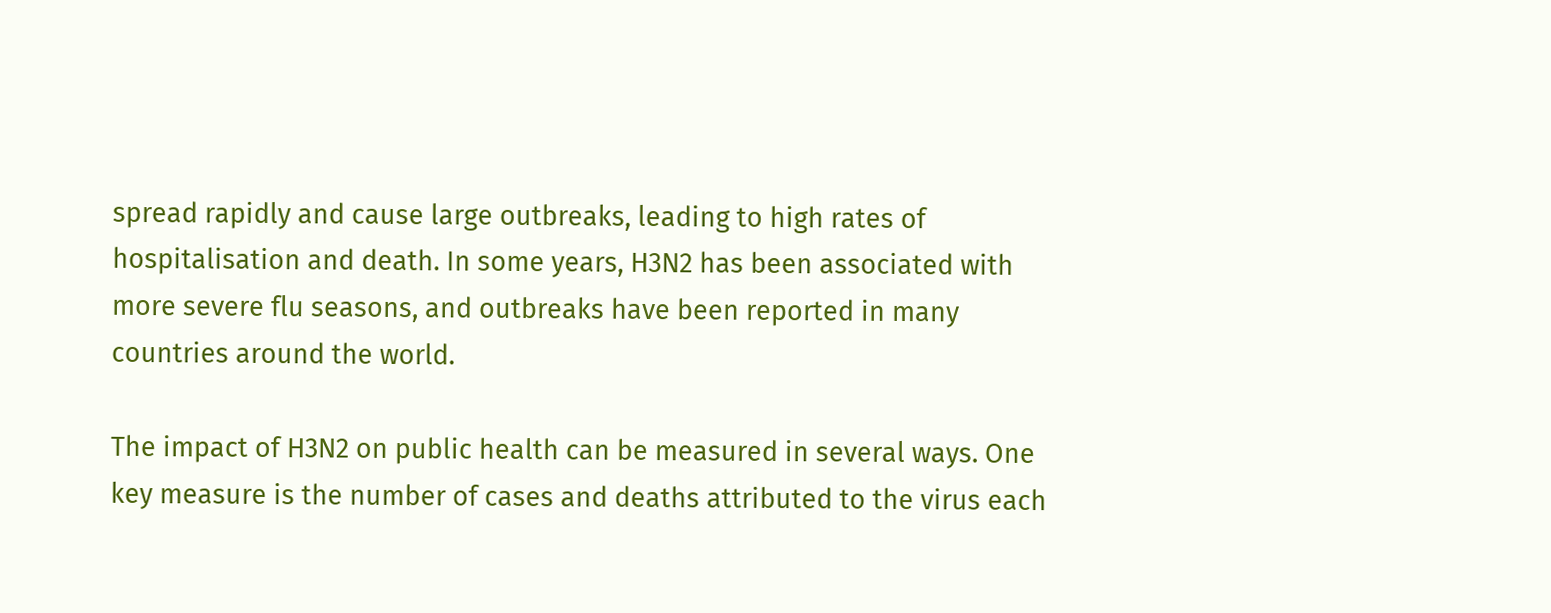spread rapidly and cause large outbreaks, leading to high rates of hospitalisation and death. In some years, H3N2 has been associated with more severe flu seasons, and outbreaks have been reported in many countries around the world.

The impact of H3N2 on public health can be measured in several ways. One key measure is the number of cases and deaths attributed to the virus each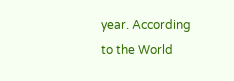year. According to the World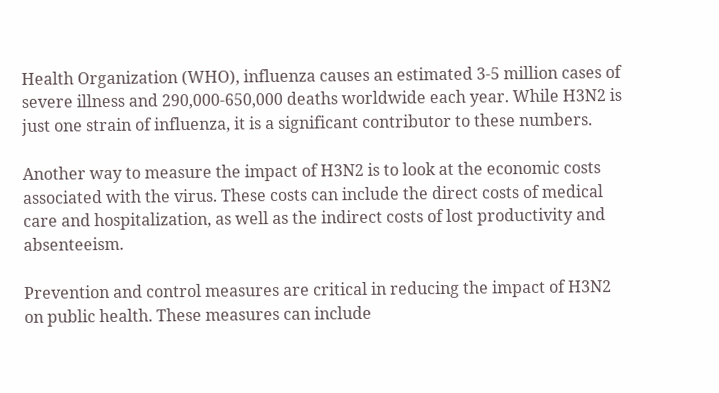Health Organization (WHO), influenza causes an estimated 3-5 million cases of severe illness and 290,000-650,000 deaths worldwide each year. While H3N2 is just one strain of influenza, it is a significant contributor to these numbers.

Another way to measure the impact of H3N2 is to look at the economic costs associated with the virus. These costs can include the direct costs of medical care and hospitalization, as well as the indirect costs of lost productivity and absenteeism.

Prevention and control measures are critical in reducing the impact of H3N2 on public health. These measures can include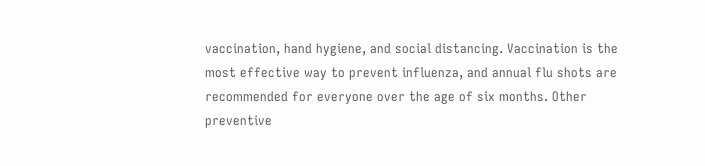vaccination, hand hygiene, and social distancing. Vaccination is the most effective way to prevent influenza, and annual flu shots are recommended for everyone over the age of six months. Other preventive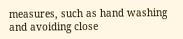measures, such as hand washing and avoiding close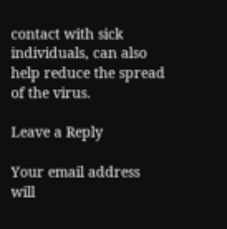contact with sick individuals, can also help reduce the spread of the virus.

Leave a Reply

Your email address will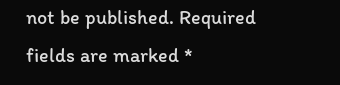not be published. Required fields are marked *